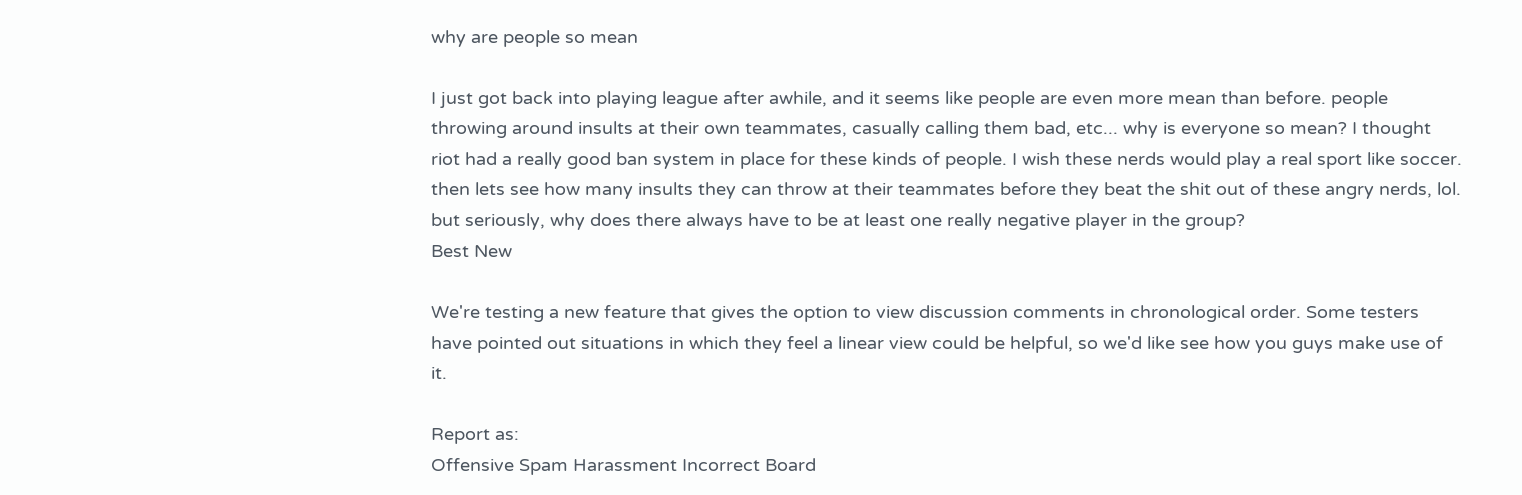why are people so mean

I just got back into playing league after awhile, and it seems like people are even more mean than before. people throwing around insults at their own teammates, casually calling them bad, etc... why is everyone so mean? I thought riot had a really good ban system in place for these kinds of people. I wish these nerds would play a real sport like soccer. then lets see how many insults they can throw at their teammates before they beat the shit out of these angry nerds, lol. but seriously, why does there always have to be at least one really negative player in the group?
Best New

We're testing a new feature that gives the option to view discussion comments in chronological order. Some testers have pointed out situations in which they feel a linear view could be helpful, so we'd like see how you guys make use of it.

Report as:
Offensive Spam Harassment Incorrect Board